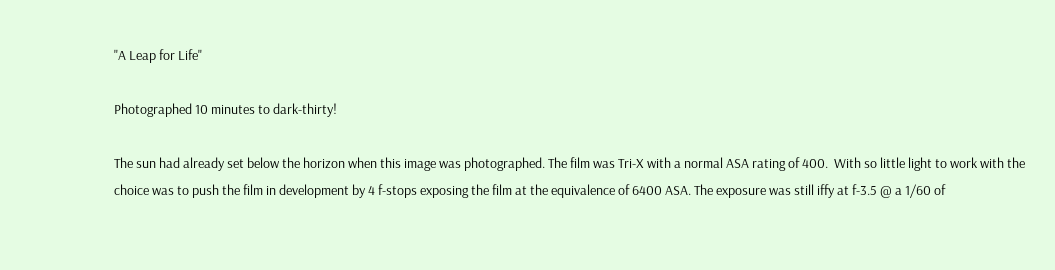"A Leap for Life"

Photographed 10 minutes to dark-thirty!

The sun had already set below the horizon when this image was photographed. The film was Tri-X with a normal ASA rating of 400.  With so little light to work with the choice was to push the film in development by 4 f-stops exposing the film at the equivalence of 6400 ASA. The exposure was still iffy at f-3.5 @ a 1/60 of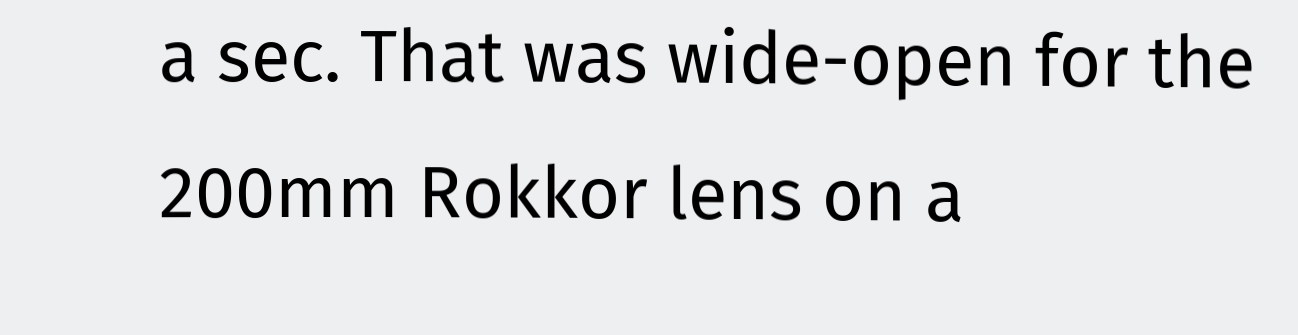a sec. That was wide-open for the 200mm Rokkor lens on a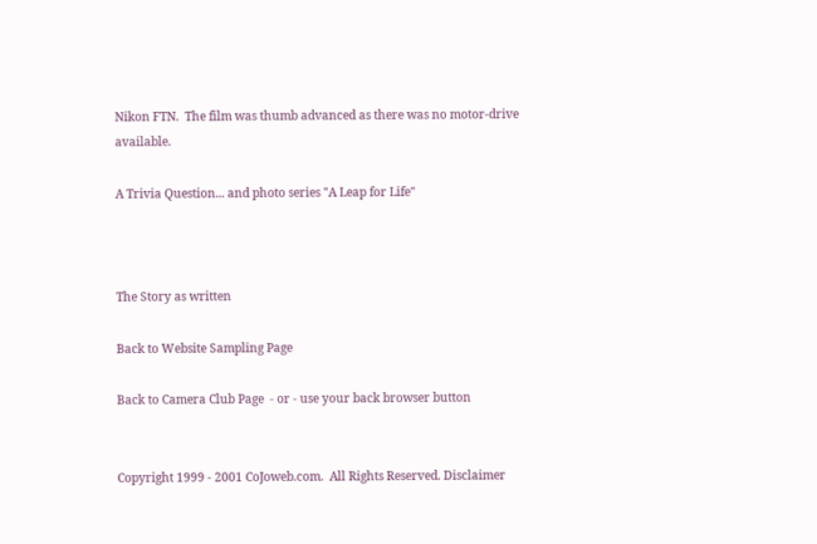Nikon FTN.  The film was thumb advanced as there was no motor-drive available.

A Trivia Question... and photo series "A Leap for Life"



The Story as written

Back to Website Sampling Page

Back to Camera Club Page  - or - use your back browser button


Copyright 1999 - 2001 CoJoweb.com.  All Rights Reserved. Disclaimer